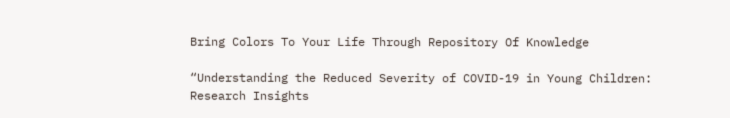Bring Colors To Your Life Through Repository Of Knowledge

“Understanding the Reduced Severity of COVID-19 in Young Children: Research Insights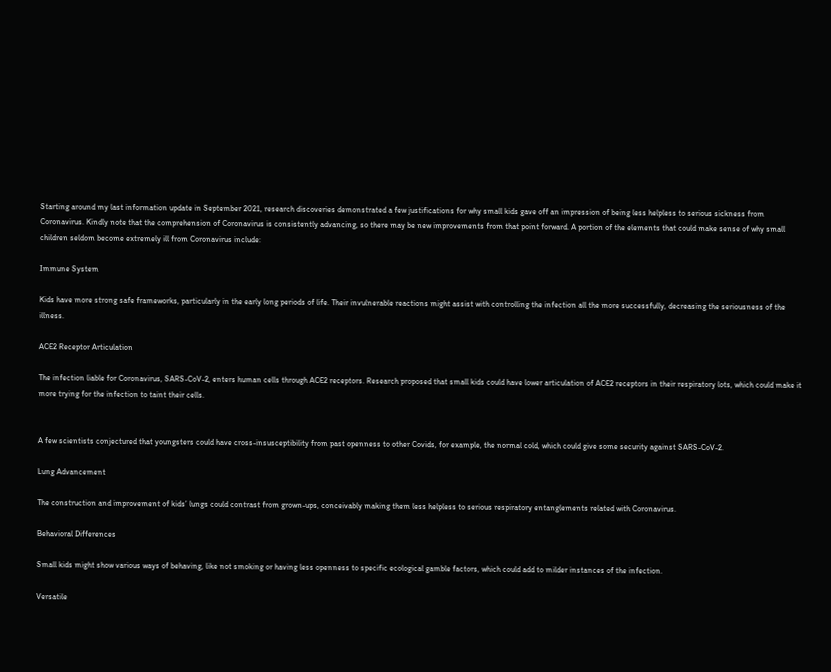Starting around my last information update in September 2021, research discoveries demonstrated a few justifications for why small kids gave off an impression of being less helpless to serious sickness from Coronavirus. Kindly note that the comprehension of Coronavirus is consistently advancing, so there may be new improvements from that point forward. A portion of the elements that could make sense of why small children seldom become extremely ill from Coronavirus include:

Immune System

Kids have more strong safe frameworks, particularly in the early long periods of life. Their invulnerable reactions might assist with controlling the infection all the more successfully, decreasing the seriousness of the illness.

ACE2 Receptor Articulation

The infection liable for Coronavirus, SARS-CoV-2, enters human cells through ACE2 receptors. Research proposed that small kids could have lower articulation of ACE2 receptors in their respiratory lots, which could make it more trying for the infection to taint their cells.


A few scientists conjectured that youngsters could have cross-insusceptibility from past openness to other Covids, for example, the normal cold, which could give some security against SARS-CoV-2.

Lung Advancement

The construction and improvement of kids’ lungs could contrast from grown-ups, conceivably making them less helpless to serious respiratory entanglements related with Coronavirus.

Behavioral Differences

Small kids might show various ways of behaving, like not smoking or having less openness to specific ecological gamble factors, which could add to milder instances of the infection.

Versatile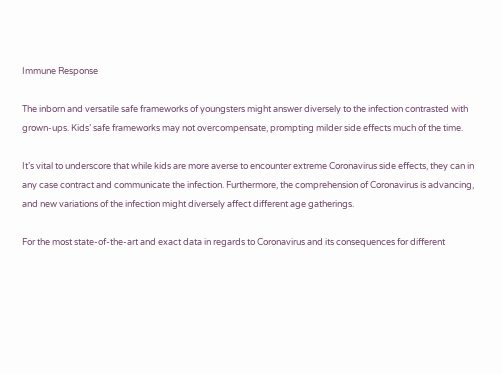Immune Response

The inborn and versatile safe frameworks of youngsters might answer diversely to the infection contrasted with grown-ups. Kids’ safe frameworks may not overcompensate, prompting milder side effects much of the time.

It’s vital to underscore that while kids are more averse to encounter extreme Coronavirus side effects, they can in any case contract and communicate the infection. Furthermore, the comprehension of Coronavirus is advancing, and new variations of the infection might diversely affect different age gatherings.

For the most state-of-the-art and exact data in regards to Coronavirus and its consequences for different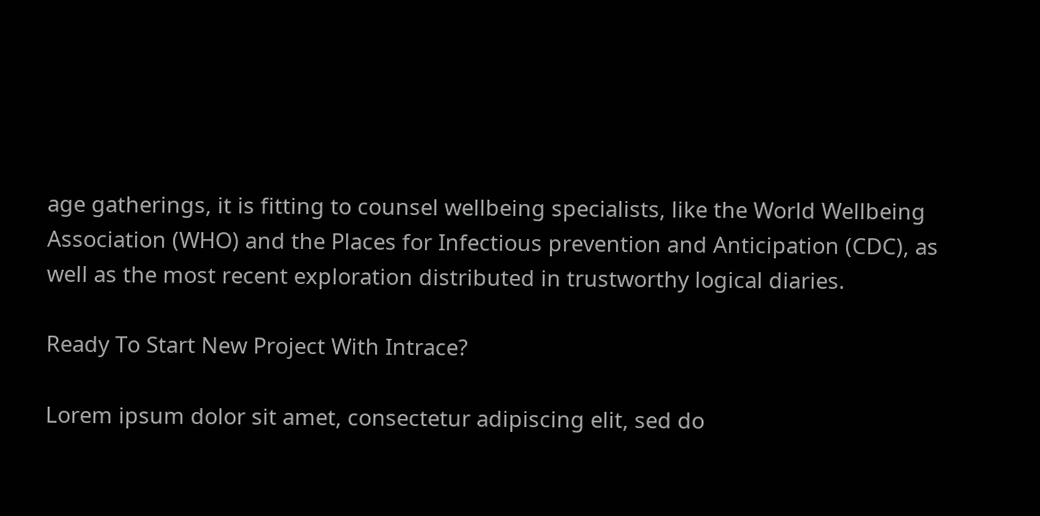age gatherings, it is fitting to counsel wellbeing specialists, like the World Wellbeing Association (WHO) and the Places for Infectious prevention and Anticipation (CDC), as well as the most recent exploration distributed in trustworthy logical diaries.

Ready To Start New Project With Intrace?

Lorem ipsum dolor sit amet, consectetur adipiscing elit, sed do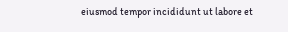eiusmod tempor incididunt ut labore et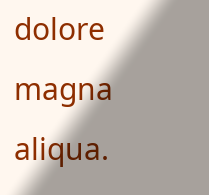dolore magna aliqua.